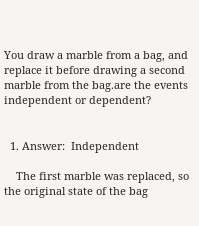You draw a marble from a bag, and replace it before drawing a second marble from the bag.are the events independent or dependent?


  1. Answer:  Independent

    The first marble was replaced, so the original state of the bag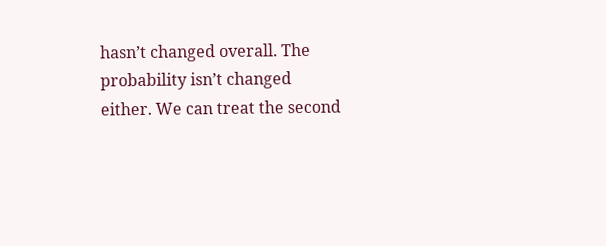hasn’t changed overall. The probability isn’t changed either. We can treat the second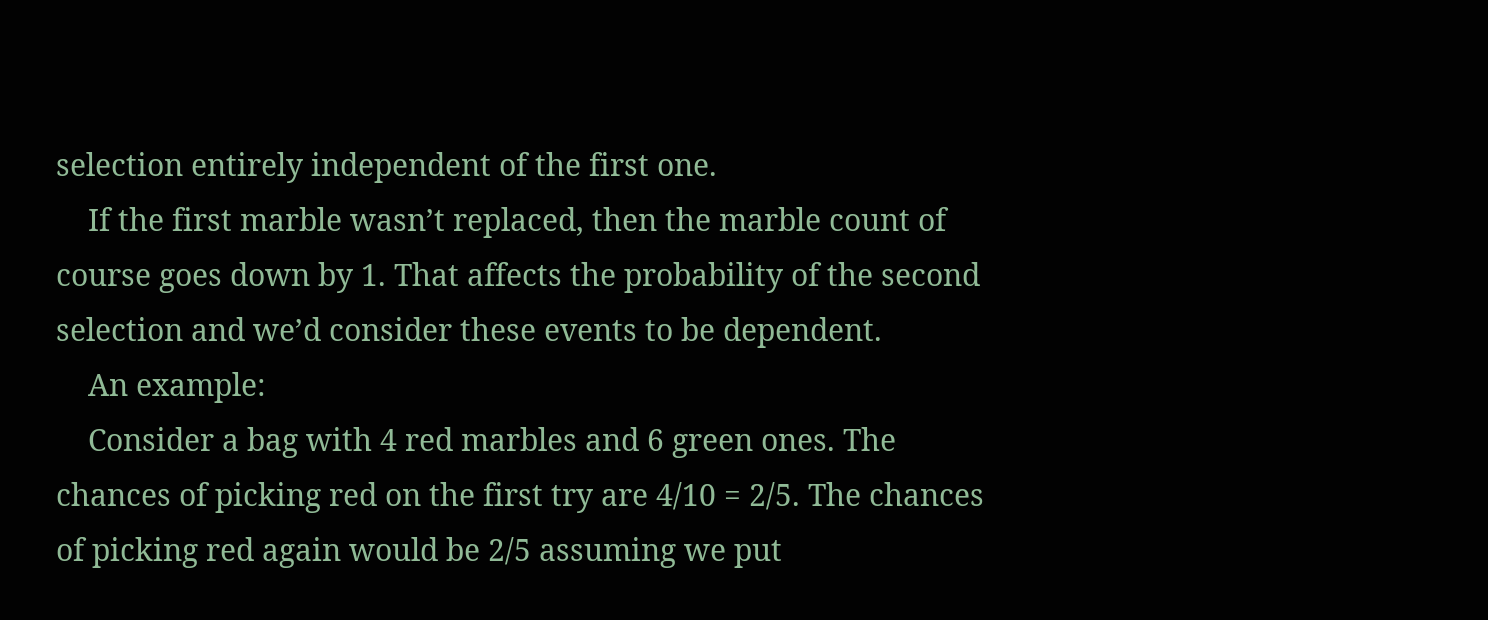selection entirely independent of the first one.
    If the first marble wasn’t replaced, then the marble count of course goes down by 1. That affects the probability of the second selection and we’d consider these events to be dependent.
    An example:
    Consider a bag with 4 red marbles and 6 green ones. The chances of picking red on the first try are 4/10 = 2/5. The chances of picking red again would be 2/5 assuming we put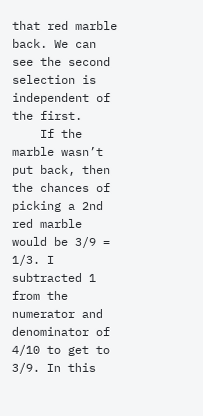that red marble back. We can see the second selection is independent of the first.
    If the marble wasn’t put back, then the chances of picking a 2nd red marble would be 3/9 = 1/3. I subtracted 1 from the numerator and denominator of 4/10 to get to 3/9. In this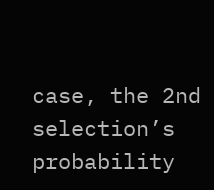case, the 2nd selection’s probability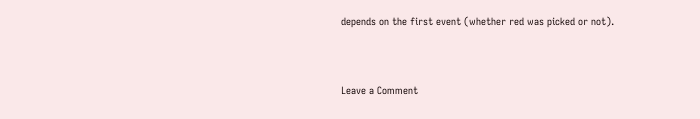depends on the first event (whether red was picked or not).


Leave a Comment